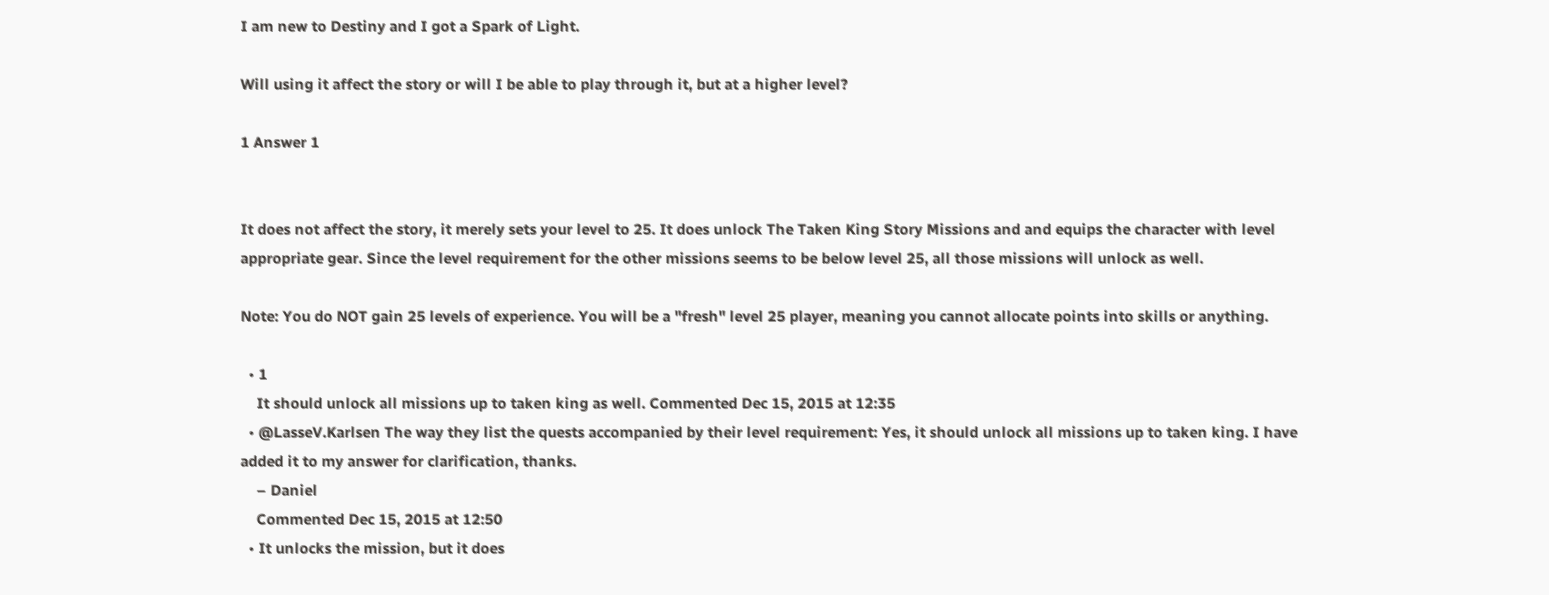I am new to Destiny and I got a Spark of Light.

Will using it affect the story or will I be able to play through it, but at a higher level?

1 Answer 1


It does not affect the story, it merely sets your level to 25. It does unlock The Taken King Story Missions and and equips the character with level appropriate gear. Since the level requirement for the other missions seems to be below level 25, all those missions will unlock as well.

Note: You do NOT gain 25 levels of experience. You will be a "fresh" level 25 player, meaning you cannot allocate points into skills or anything.

  • 1
    It should unlock all missions up to taken king as well. Commented Dec 15, 2015 at 12:35
  • @LasseV.Karlsen The way they list the quests accompanied by their level requirement: Yes, it should unlock all missions up to taken king. I have added it to my answer for clarification, thanks.
    – Daniel
    Commented Dec 15, 2015 at 12:50
  • It unlocks the mission, but it does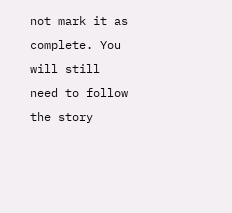not mark it as complete. You will still need to follow the story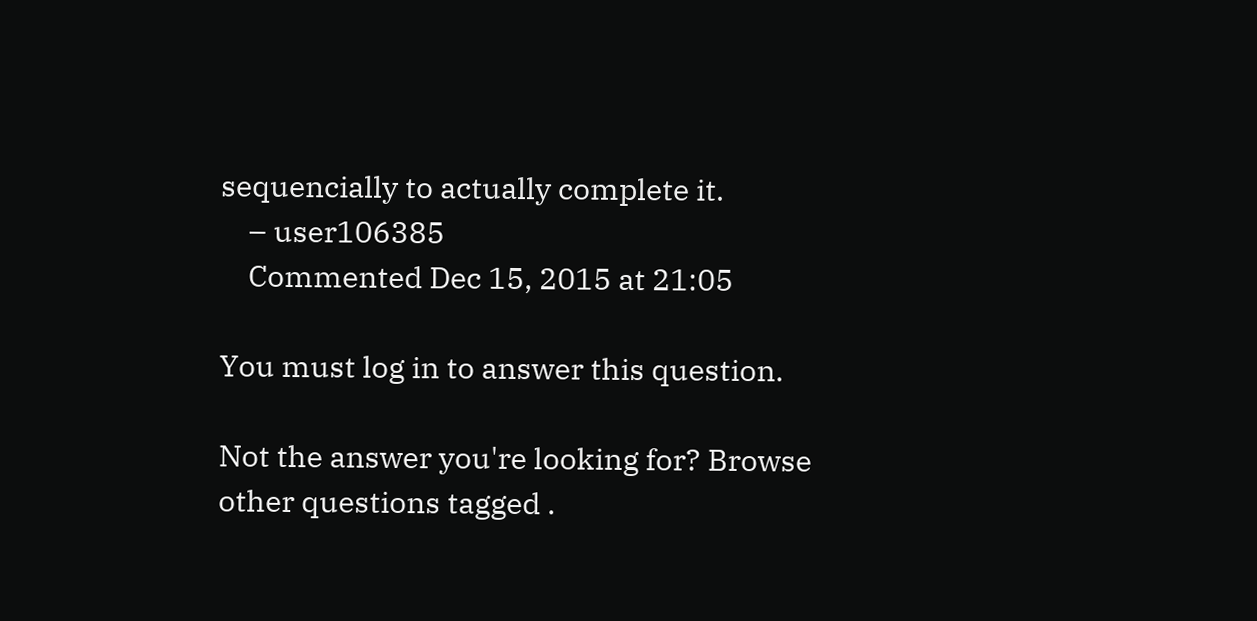sequencially to actually complete it.
    – user106385
    Commented Dec 15, 2015 at 21:05

You must log in to answer this question.

Not the answer you're looking for? Browse other questions tagged .